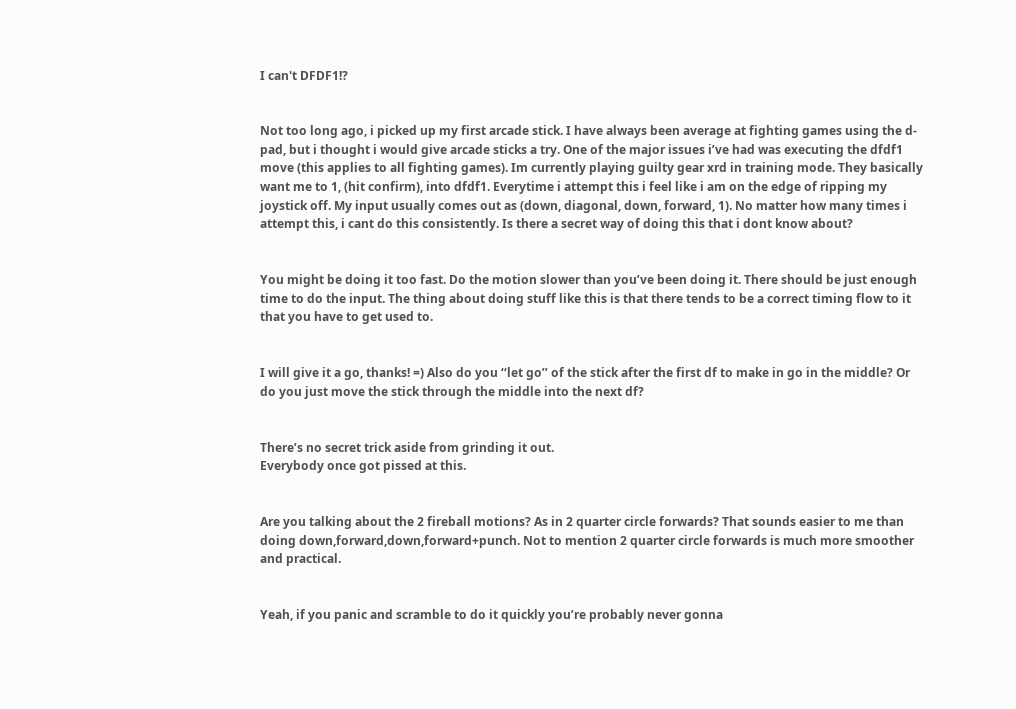I can't DFDF1!?


Not too long ago, i picked up my first arcade stick. I have always been average at fighting games using the d-pad, but i thought i would give arcade sticks a try. One of the major issues i’ve had was executing the dfdf1 move (this applies to all fighting games). Im currently playing guilty gear xrd in training mode. They basically want me to 1, (hit confirm), into dfdf1. Everytime i attempt this i feel like i am on the edge of ripping my joystick off. My input usually comes out as (down, diagonal, down, forward, 1). No matter how many times i attempt this, i cant do this consistently. Is there a secret way of doing this that i dont know about?


You might be doing it too fast. Do the motion slower than you’ve been doing it. There should be just enough time to do the input. The thing about doing stuff like this is that there tends to be a correct timing flow to it that you have to get used to.


I will give it a go, thanks! =) Also do you ‘‘let go’’ of the stick after the first df to make in go in the middle? Or do you just move the stick through the middle into the next df?


There’s no secret trick aside from grinding it out.
Everybody once got pissed at this.


Are you talking about the 2 fireball motions? As in 2 quarter circle forwards? That sounds easier to me than doing down,forward,down,forward+punch. Not to mention 2 quarter circle forwards is much more smoother and practical.


Yeah, if you panic and scramble to do it quickly you’re probably never gonna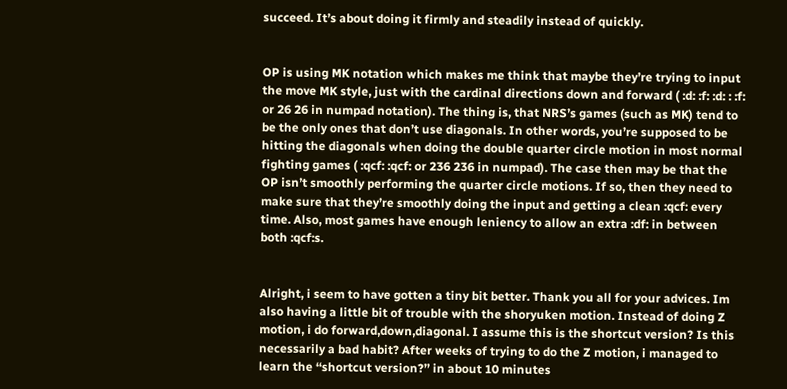succeed. It’s about doing it firmly and steadily instead of quickly.


OP is using MK notation which makes me think that maybe they’re trying to input the move MK style, just with the cardinal directions down and forward ( :d: :f: :d: : :f: or 26 26 in numpad notation). The thing is, that NRS’s games (such as MK) tend to be the only ones that don’t use diagonals. In other words, you’re supposed to be hitting the diagonals when doing the double quarter circle motion in most normal fighting games ( :qcf: :qcf: or 236 236 in numpad). The case then may be that the OP isn’t smoothly performing the quarter circle motions. If so, then they need to make sure that they’re smoothly doing the input and getting a clean :qcf: every time. Also, most games have enough leniency to allow an extra :df: in between both :qcf:s.


Alright, i seem to have gotten a tiny bit better. Thank you all for your advices. Im also having a little bit of trouble with the shoryuken motion. Instead of doing Z motion, i do forward,down,diagonal. I assume this is the shortcut version? Is this necessarily a bad habit? After weeks of trying to do the Z motion, i managed to learn the ‘‘shortcut version?’’ in about 10 minutes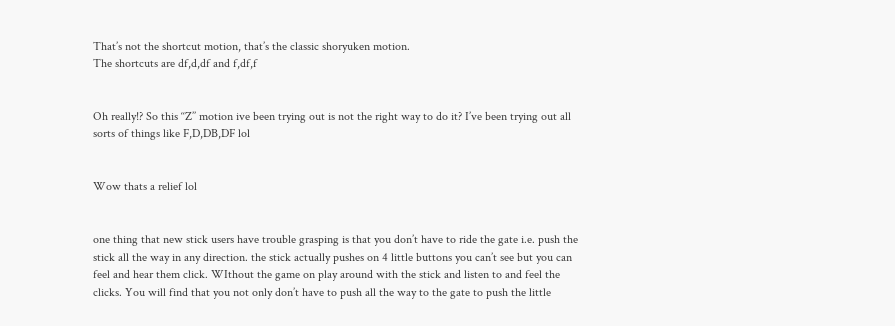That’s not the shortcut motion, that’s the classic shoryuken motion.
The shortcuts are df,d,df and f,df,f


Oh really!? So this ‘‘Z’’ motion ive been trying out is not the right way to do it? I’ve been trying out all sorts of things like F,D,DB,DF lol


Wow thats a relief lol


one thing that new stick users have trouble grasping is that you don’t have to ride the gate i.e. push the stick all the way in any direction. the stick actually pushes on 4 little buttons you can’t see but you can feel and hear them click. WIthout the game on play around with the stick and listen to and feel the clicks. You will find that you not only don’t have to push all the way to the gate to push the little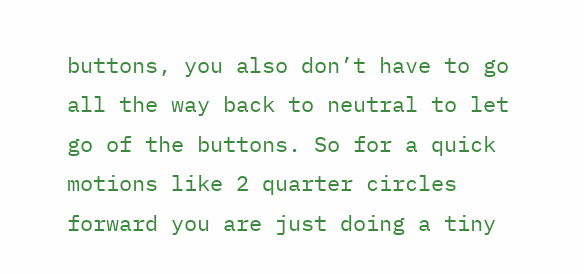buttons, you also don’t have to go all the way back to neutral to let go of the buttons. So for a quick motions like 2 quarter circles forward you are just doing a tiny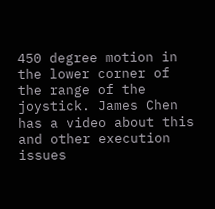450 degree motion in the lower corner of the range of the joystick. James Chen has a video about this and other execution issues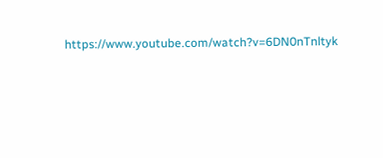https://www.youtube.com/watch?v=6DN0nTnltyk